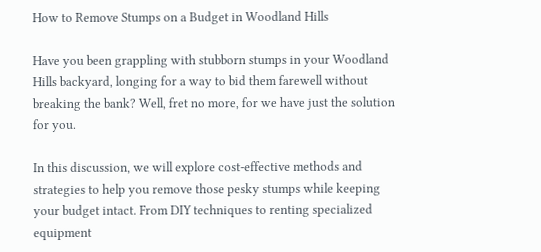How to Remove Stumps on a Budget in Woodland Hills

Have you been grappling with stubborn stumps in your Woodland Hills backyard, longing for a way to bid them farewell without breaking the bank? Well, fret no more, for we have just the solution for you.

In this discussion, we will explore cost-effective methods and strategies to help you remove those pesky stumps while keeping your budget intact. From DIY techniques to renting specialized equipment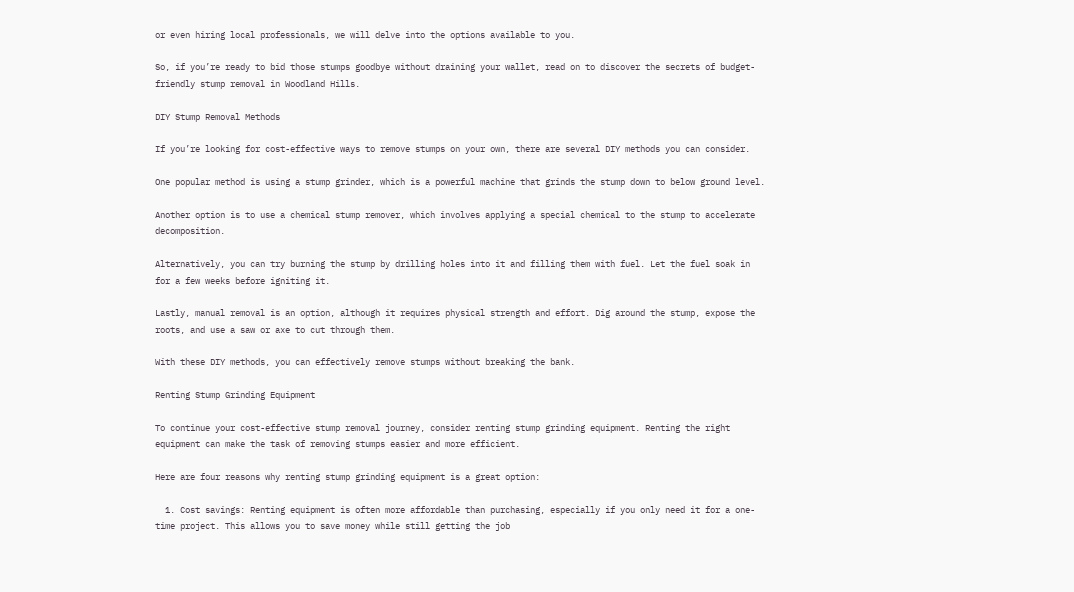or even hiring local professionals, we will delve into the options available to you.

So, if you’re ready to bid those stumps goodbye without draining your wallet, read on to discover the secrets of budget-friendly stump removal in Woodland Hills.

DIY Stump Removal Methods

If you’re looking for cost-effective ways to remove stumps on your own, there are several DIY methods you can consider.

One popular method is using a stump grinder, which is a powerful machine that grinds the stump down to below ground level.

Another option is to use a chemical stump remover, which involves applying a special chemical to the stump to accelerate decomposition.

Alternatively, you can try burning the stump by drilling holes into it and filling them with fuel. Let the fuel soak in for a few weeks before igniting it.

Lastly, manual removal is an option, although it requires physical strength and effort. Dig around the stump, expose the roots, and use a saw or axe to cut through them.

With these DIY methods, you can effectively remove stumps without breaking the bank.

Renting Stump Grinding Equipment

To continue your cost-effective stump removal journey, consider renting stump grinding equipment. Renting the right equipment can make the task of removing stumps easier and more efficient.

Here are four reasons why renting stump grinding equipment is a great option:

  1. Cost savings: Renting equipment is often more affordable than purchasing, especially if you only need it for a one-time project. This allows you to save money while still getting the job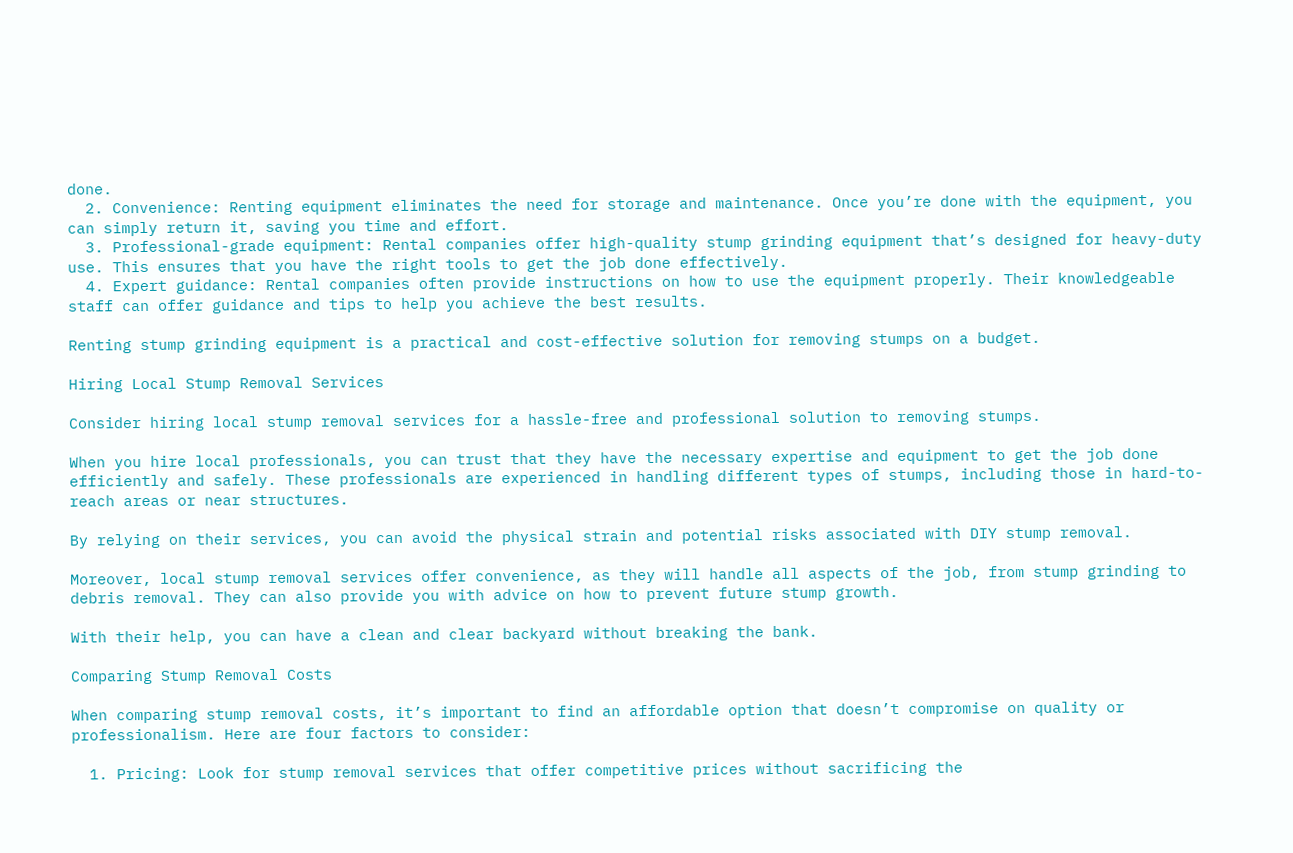done.
  2. Convenience: Renting equipment eliminates the need for storage and maintenance. Once you’re done with the equipment, you can simply return it, saving you time and effort.
  3. Professional-grade equipment: Rental companies offer high-quality stump grinding equipment that’s designed for heavy-duty use. This ensures that you have the right tools to get the job done effectively.
  4. Expert guidance: Rental companies often provide instructions on how to use the equipment properly. Their knowledgeable staff can offer guidance and tips to help you achieve the best results.

Renting stump grinding equipment is a practical and cost-effective solution for removing stumps on a budget.

Hiring Local Stump Removal Services

Consider hiring local stump removal services for a hassle-free and professional solution to removing stumps.

When you hire local professionals, you can trust that they have the necessary expertise and equipment to get the job done efficiently and safely. These professionals are experienced in handling different types of stumps, including those in hard-to-reach areas or near structures.

By relying on their services, you can avoid the physical strain and potential risks associated with DIY stump removal.

Moreover, local stump removal services offer convenience, as they will handle all aspects of the job, from stump grinding to debris removal. They can also provide you with advice on how to prevent future stump growth.

With their help, you can have a clean and clear backyard without breaking the bank.

Comparing Stump Removal Costs

When comparing stump removal costs, it’s important to find an affordable option that doesn’t compromise on quality or professionalism. Here are four factors to consider:

  1. Pricing: Look for stump removal services that offer competitive prices without sacrificing the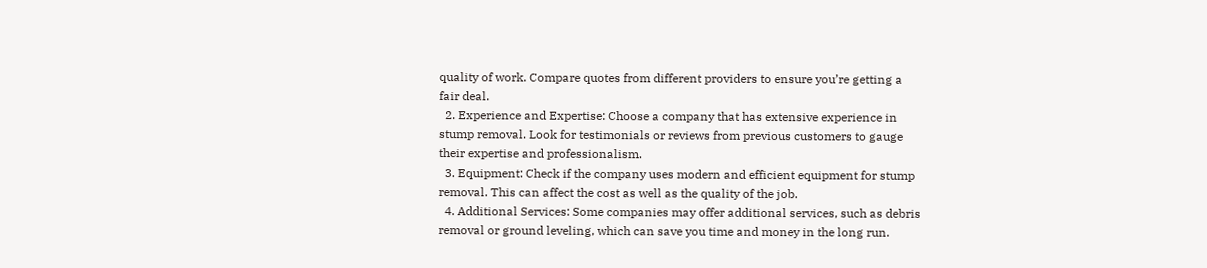quality of work. Compare quotes from different providers to ensure you’re getting a fair deal.
  2. Experience and Expertise: Choose a company that has extensive experience in stump removal. Look for testimonials or reviews from previous customers to gauge their expertise and professionalism.
  3. Equipment: Check if the company uses modern and efficient equipment for stump removal. This can affect the cost as well as the quality of the job.
  4. Additional Services: Some companies may offer additional services, such as debris removal or ground leveling, which can save you time and money in the long run.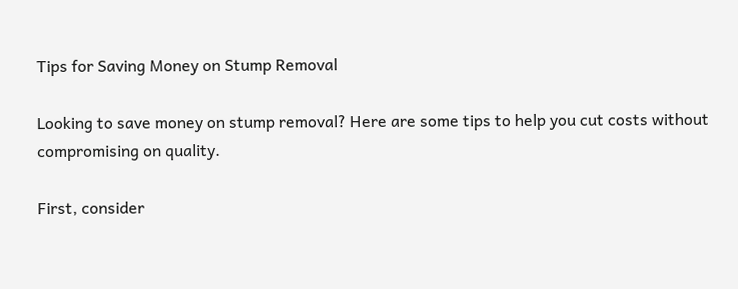Tips for Saving Money on Stump Removal

Looking to save money on stump removal? Here are some tips to help you cut costs without compromising on quality.

First, consider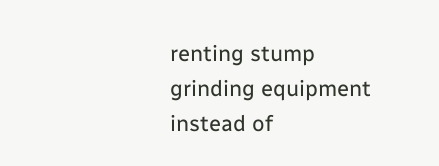renting stump grinding equipment instead of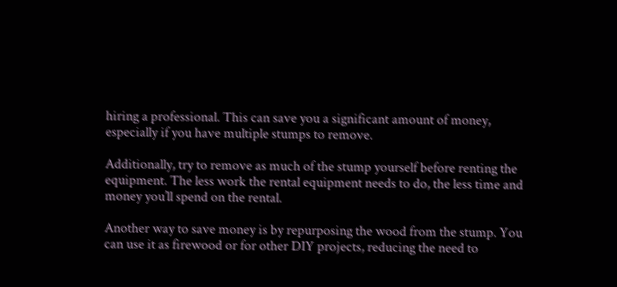hiring a professional. This can save you a significant amount of money, especially if you have multiple stumps to remove.

Additionally, try to remove as much of the stump yourself before renting the equipment. The less work the rental equipment needs to do, the less time and money you’ll spend on the rental.

Another way to save money is by repurposing the wood from the stump. You can use it as firewood or for other DIY projects, reducing the need to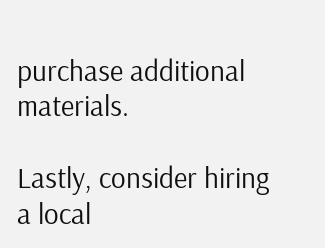purchase additional materials.

Lastly, consider hiring a local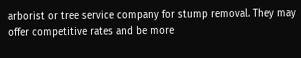arborist or tree service company for stump removal. They may offer competitive rates and be more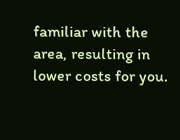familiar with the area, resulting in lower costs for you.